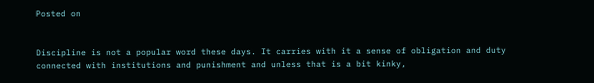Posted on


Discipline is not a popular word these days. It carries with it a sense of obligation and duty connected with institutions and punishment and unless that is a bit kinky,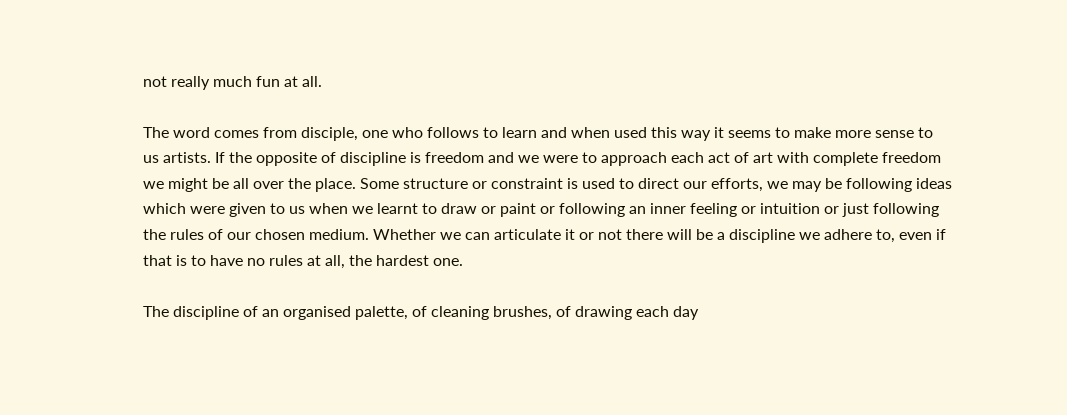not really much fun at all.

The word comes from disciple, one who follows to learn and when used this way it seems to make more sense to us artists. If the opposite of discipline is freedom and we were to approach each act of art with complete freedom we might be all over the place. Some structure or constraint is used to direct our efforts, we may be following ideas which were given to us when we learnt to draw or paint or following an inner feeling or intuition or just following the rules of our chosen medium. Whether we can articulate it or not there will be a discipline we adhere to, even if that is to have no rules at all, the hardest one.

The discipline of an organised palette, of cleaning brushes, of drawing each day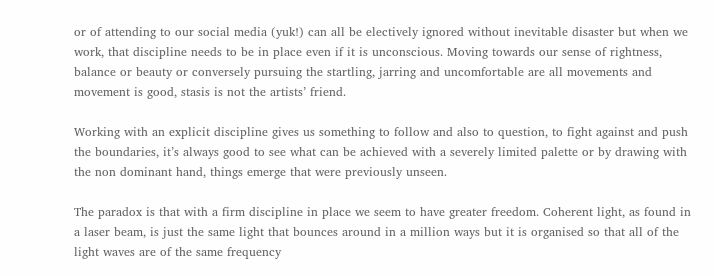or of attending to our social media (yuk!) can all be electively ignored without inevitable disaster but when we work, that discipline needs to be in place even if it is unconscious. Moving towards our sense of rightness, balance or beauty or conversely pursuing the startling, jarring and uncomfortable are all movements and movement is good, stasis is not the artists’ friend.

Working with an explicit discipline gives us something to follow and also to question, to fight against and push the boundaries, it’s always good to see what can be achieved with a severely limited palette or by drawing with the non dominant hand, things emerge that were previously unseen.

The paradox is that with a firm discipline in place we seem to have greater freedom. Coherent light, as found in a laser beam, is just the same light that bounces around in a million ways but it is organised so that all of the light waves are of the same frequency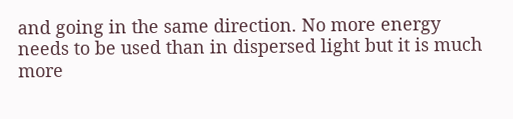and going in the same direction. No more energy needs to be used than in dispersed light but it is much more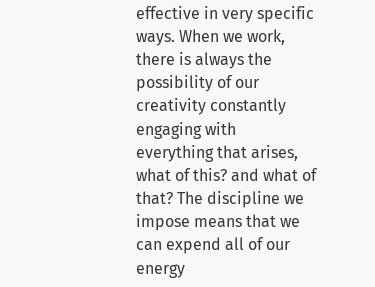effective in very specific ways. When we work, there is always the possibility of our creativity constantly engaging with everything that arises, what of this? and what of that? The discipline we impose means that we can expend all of our energy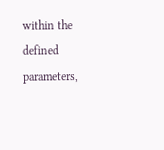within the defined parameters,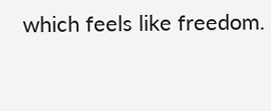which feels like freedom.